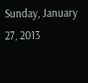Sunday, January 27, 2013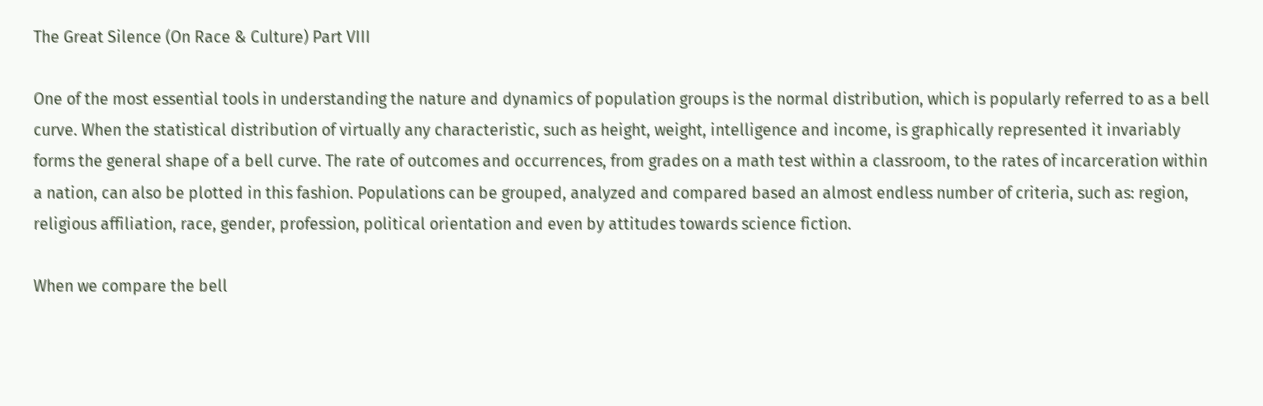The Great Silence (On Race & Culture) Part VIII

One of the most essential tools in understanding the nature and dynamics of population groups is the normal distribution, which is popularly referred to as a bell curve. When the statistical distribution of virtually any characteristic, such as height, weight, intelligence and income, is graphically represented it invariably forms the general shape of a bell curve. The rate of outcomes and occurrences, from grades on a math test within a classroom, to the rates of incarceration within a nation, can also be plotted in this fashion. Populations can be grouped, analyzed and compared based an almost endless number of criteria, such as: region, religious affiliation, race, gender, profession, political orientation and even by attitudes towards science fiction.

When we compare the bell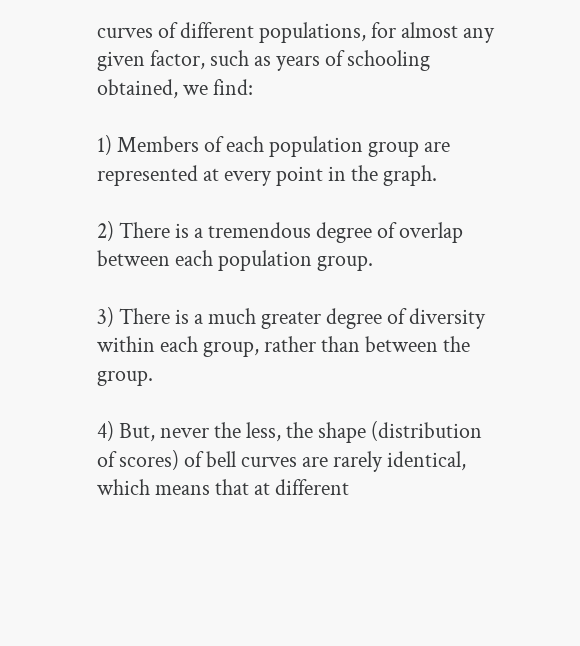curves of different populations, for almost any given factor, such as years of schooling obtained, we find:

1) Members of each population group are represented at every point in the graph.

2) There is a tremendous degree of overlap between each population group.

3) There is a much greater degree of diversity within each group, rather than between the group.

4) But, never the less, the shape (distribution of scores) of bell curves are rarely identical, which means that at different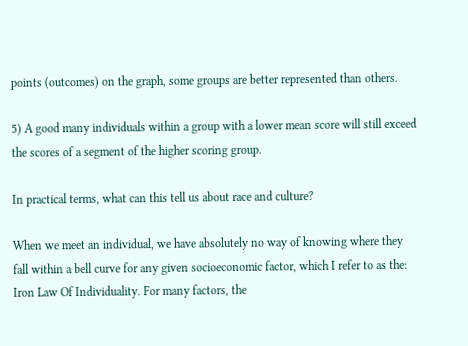points (outcomes) on the graph, some groups are better represented than others.

5) A good many individuals within a group with a lower mean score will still exceed the scores of a segment of the higher scoring group.

In practical terms, what can this tell us about race and culture?

When we meet an individual, we have absolutely no way of knowing where they fall within a bell curve for any given socioeconomic factor, which I refer to as the: Iron Law Of Individuality. For many factors, the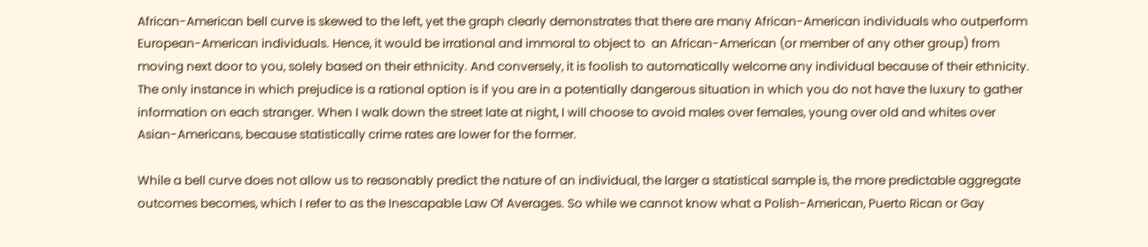African-American bell curve is skewed to the left, yet the graph clearly demonstrates that there are many African-American individuals who outperform European-American individuals. Hence, it would be irrational and immoral to object to  an African-American (or member of any other group) from moving next door to you, solely based on their ethnicity. And conversely, it is foolish to automatically welcome any individual because of their ethnicity. The only instance in which prejudice is a rational option is if you are in a potentially dangerous situation in which you do not have the luxury to gather information on each stranger. When I walk down the street late at night, I will choose to avoid males over females, young over old and whites over Asian-Americans, because statistically crime rates are lower for the former.

While a bell curve does not allow us to reasonably predict the nature of an individual, the larger a statistical sample is, the more predictable aggregate outcomes becomes, which I refer to as the Inescapable Law Of Averages. So while we cannot know what a Polish-American, Puerto Rican or Gay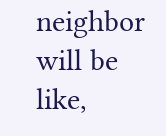neighbor will be like,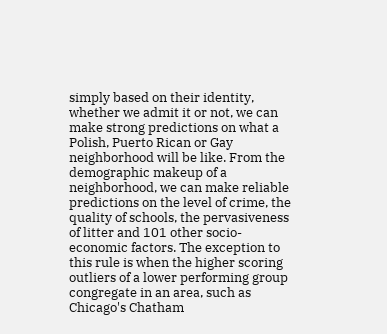simply based on their identity, whether we admit it or not, we can make strong predictions on what a Polish, Puerto Rican or Gay neighborhood will be like. From the demographic makeup of a neighborhood, we can make reliable predictions on the level of crime, the quality of schools, the pervasiveness of litter and 101 other socio-economic factors. The exception to this rule is when the higher scoring outliers of a lower performing group congregate in an area, such as Chicago's Chatham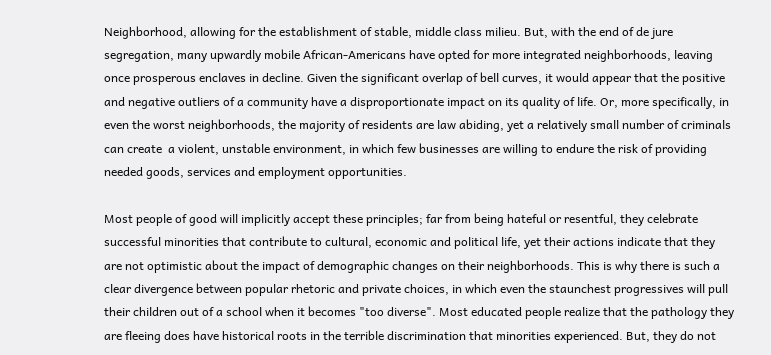Neighborhood, allowing for the establishment of stable, middle class milieu. But, with the end of de jure segregation, many upwardly mobile African-Americans have opted for more integrated neighborhoods, leaving once prosperous enclaves in decline. Given the significant overlap of bell curves, it would appear that the positive and negative outliers of a community have a disproportionate impact on its quality of life. Or, more specifically, in even the worst neighborhoods, the majority of residents are law abiding, yet a relatively small number of criminals can create  a violent, unstable environment, in which few businesses are willing to endure the risk of providing needed goods, services and employment opportunities.

Most people of good will implicitly accept these principles; far from being hateful or resentful, they celebrate successful minorities that contribute to cultural, economic and political life, yet their actions indicate that they are not optimistic about the impact of demographic changes on their neighborhoods. This is why there is such a clear divergence between popular rhetoric and private choices, in which even the staunchest progressives will pull their children out of a school when it becomes "too diverse". Most educated people realize that the pathology they are fleeing does have historical roots in the terrible discrimination that minorities experienced. But, they do not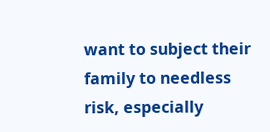want to subject their family to needless risk, especially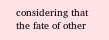considering that the fate of other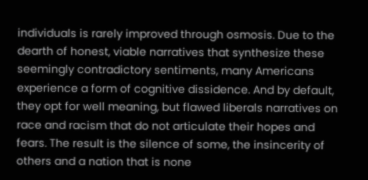individuals is rarely improved through osmosis. Due to the dearth of honest, viable narratives that synthesize these seemingly contradictory sentiments, many Americans experience a form of cognitive dissidence. And by default, they opt for well meaning, but flawed liberals narratives on race and racism that do not articulate their hopes and fears. The result is the silence of some, the insincerity of others and a nation that is none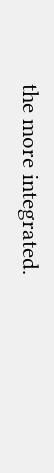the more integrated.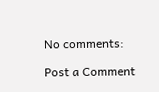No comments:

Post a Comment